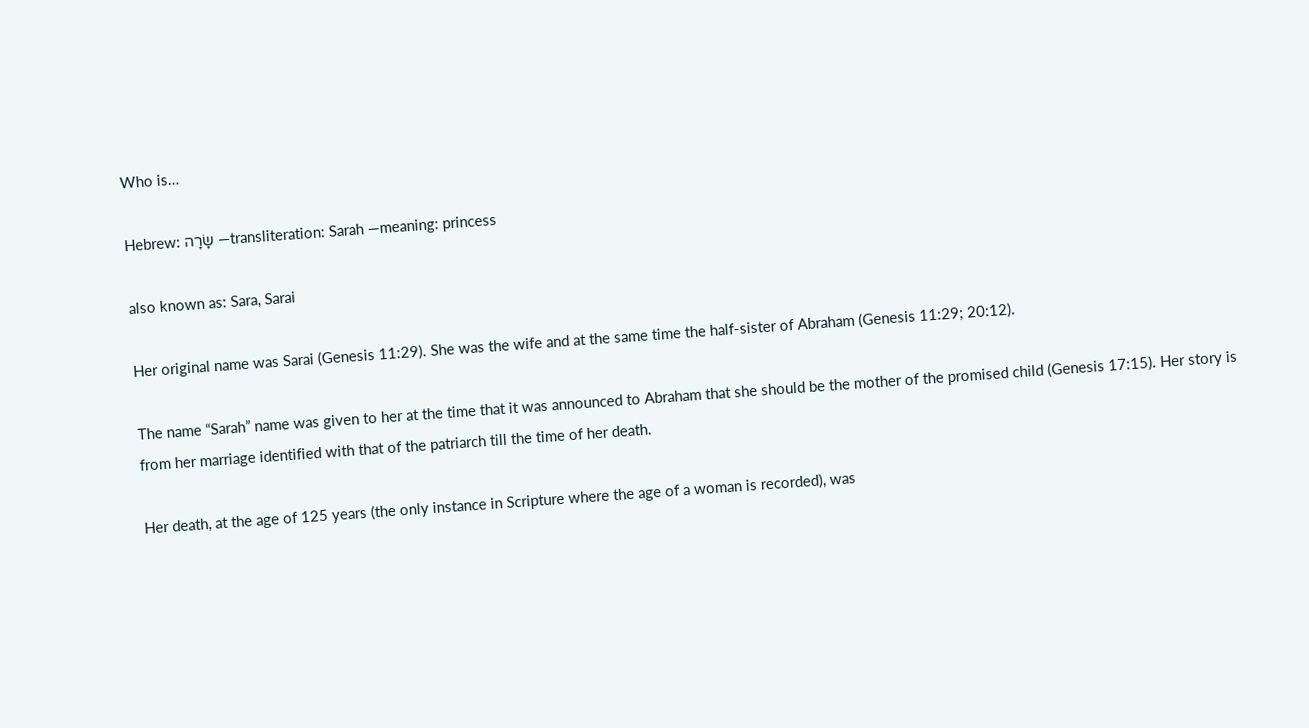Who is…

Hebrew: שָׂרָה —transliteration: Sarah —meaning: princess

also known as: Sara, Sarai

Her original name was Sarai (Genesis 11:29). She was the wife and at the same time the half-sister of Abraham (Genesis 11:29; 20:12).

The name “Sarah” name was given to her at the time that it was announced to Abraham that she should be the mother of the promised child (Genesis 17:15). Her story is from her marriage identified with that of the patriarch till the time of her death.

Her death, at the age of 125 years (the only instance in Scripture where the age of a woman is recorded), was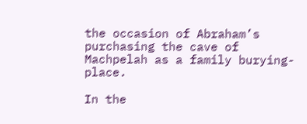the occasion of Abraham’s purchasing the cave of Machpelah as a family burying-place.

In the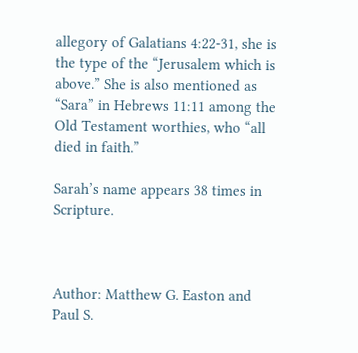allegory of Galatians 4:22-31, she is the type of the “Jerusalem which is above.” She is also mentioned as “Sara” in Hebrews 11:11 among the Old Testament worthies, who “all died in faith.”

Sarah’s name appears 38 times in Scripture.



Author: Matthew G. Easton and Paul S.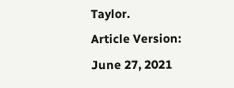Taylor.
Article Version: June 27, 2021